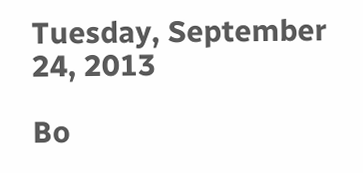Tuesday, September 24, 2013

Bo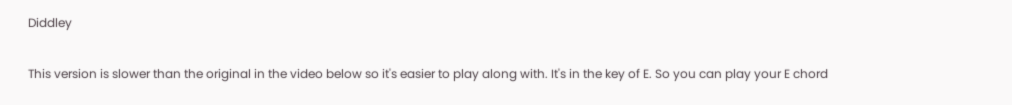Diddley

This version is slower than the original in the video below so it's easier to play along with. It's in the key of E. So you can play your E chord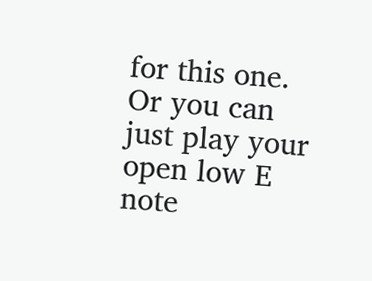for this one. Or you can just play your open low E note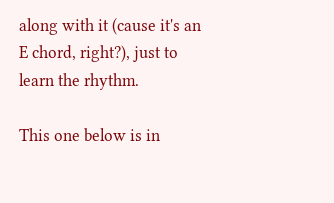along with it (cause it's an E chord, right?), just to learn the rhythm.

This one below is in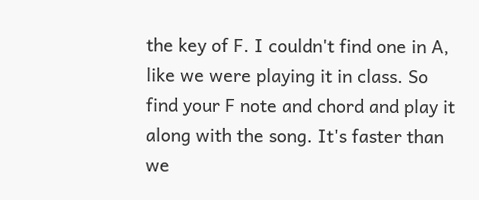the key of F. I couldn't find one in A, like we were playing it in class. So find your F note and chord and play it along with the song. It's faster than we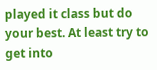played it class but do your best. At least try to get into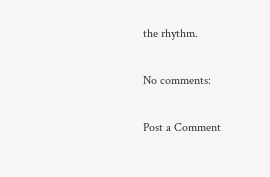the rhythm.

No comments:

Post a Comment